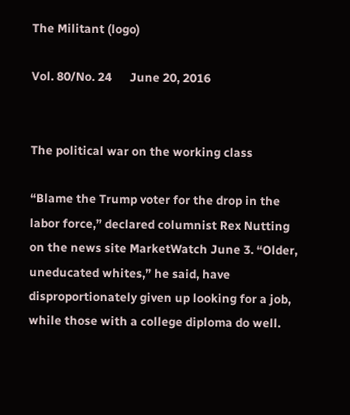The Militant (logo)

Vol. 80/No. 24      June 20, 2016


The political war on the working class

“Blame the Trump voter for the drop in the labor force,” declared columnist Rex Nutting on the news site MarketWatch June 3. “Older, uneducated whites,” he said, have disproportionately given up looking for a job, while those with a college diploma do well.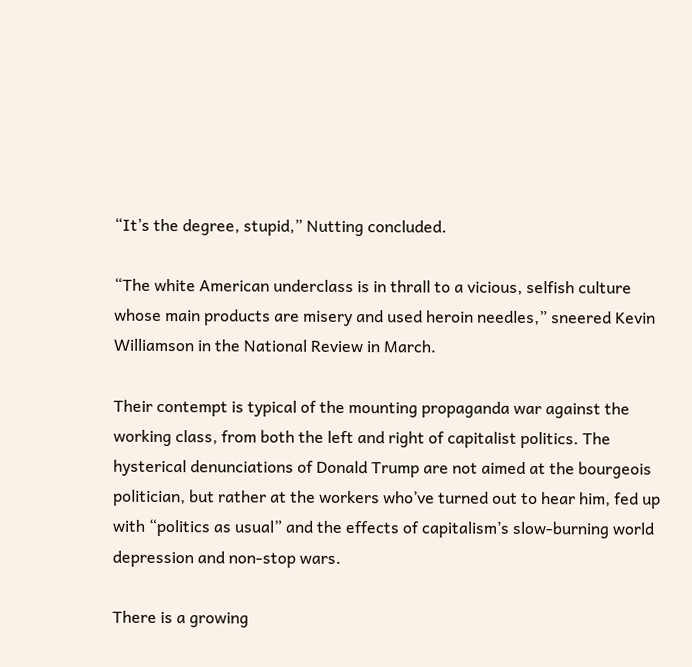“It’s the degree, stupid,” Nutting concluded.

“The white American underclass is in thrall to a vicious, selfish culture whose main products are misery and used heroin needles,” sneered Kevin Williamson in the National Review in March.

Their contempt is typical of the mounting propaganda war against the working class, from both the left and right of capitalist politics. The hysterical denunciations of Donald Trump are not aimed at the bourgeois politician, but rather at the workers who’ve turned out to hear him, fed up with “politics as usual” and the effects of capitalism’s slow-burning world depression and non-stop wars.

There is a growing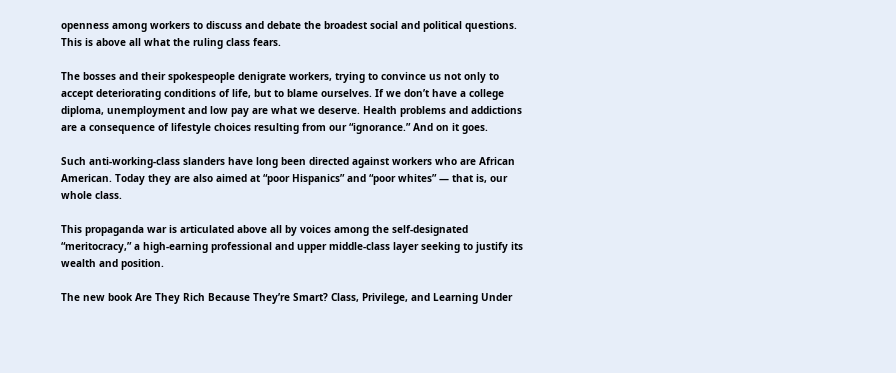openness among workers to discuss and debate the broadest social and political questions. This is above all what the ruling class fears.

The bosses and their spokespeople denigrate workers, trying to convince us not only to accept deteriorating conditions of life, but to blame ourselves. If we don’t have a college diploma, unemployment and low pay are what we deserve. Health problems and addictions are a consequence of lifestyle choices resulting from our “ignorance.” And on it goes.

Such anti-working-class slanders have long been directed against workers who are African American. Today they are also aimed at “poor Hispanics” and “poor whites” — that is, our whole class.

This propaganda war is articulated above all by voices among the self-designated “meritocracy,” a high-earning professional and upper middle-class layer seeking to justify its wealth and position.

The new book Are They Rich Because They’re Smart? Class, Privilege, and Learning Under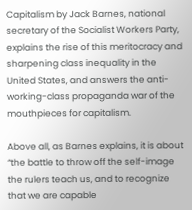Capitalism by Jack Barnes, national secretary of the Socialist Workers Party, explains the rise of this meritocracy and sharpening class inequality in the United States, and answers the anti-working-class propaganda war of the mouthpieces for capitalism.

Above all, as Barnes explains, it is about “the battle to throw off the self-image the rulers teach us, and to recognize that we are capable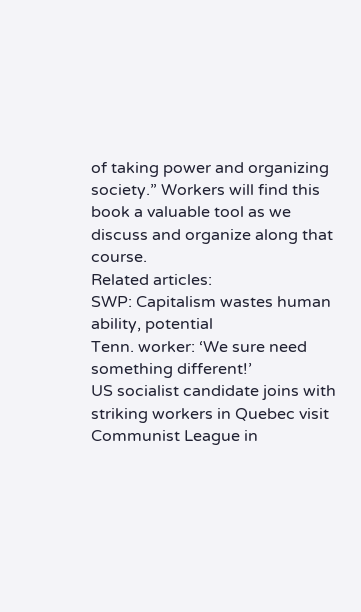of taking power and organizing society.” Workers will find this book a valuable tool as we discuss and organize along that course.
Related articles:
SWP: Capitalism wastes human ability, potential
Tenn. worker: ‘We sure need something different!’
US socialist candidate joins with striking workers in Quebec visit
Communist League in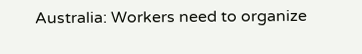Australia: Workers need to organize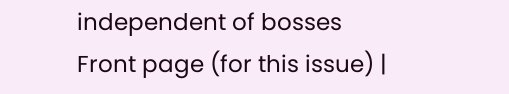independent of bosses
Front page (for this issue) |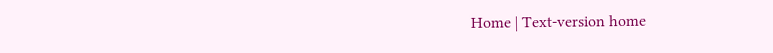Home | Text-version home